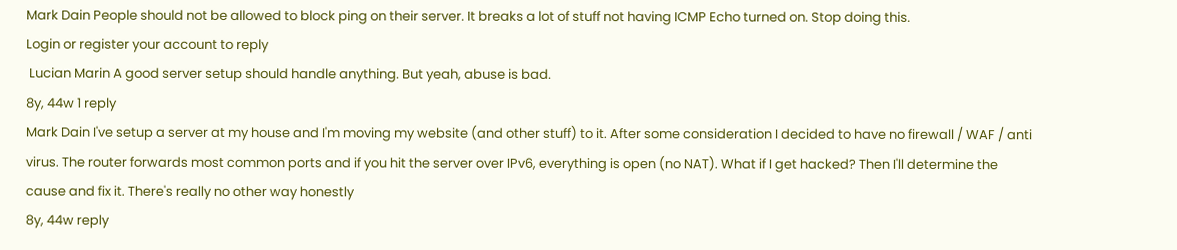Mark Dain People should not be allowed to block ping on their server. It breaks a lot of stuff not having ICMP Echo turned on. Stop doing this.
Login or register your account to reply
 Lucian Marin A good server setup should handle anything. But yeah, abuse is bad.
8y, 44w 1 reply
Mark Dain I've setup a server at my house and I'm moving my website (and other stuff) to it. After some consideration I decided to have no firewall / WAF / anti virus. The router forwards most common ports and if you hit the server over IPv6, everything is open (no NAT). What if I get hacked? Then I'll determine the cause and fix it. There's really no other way honestly
8y, 44w reply